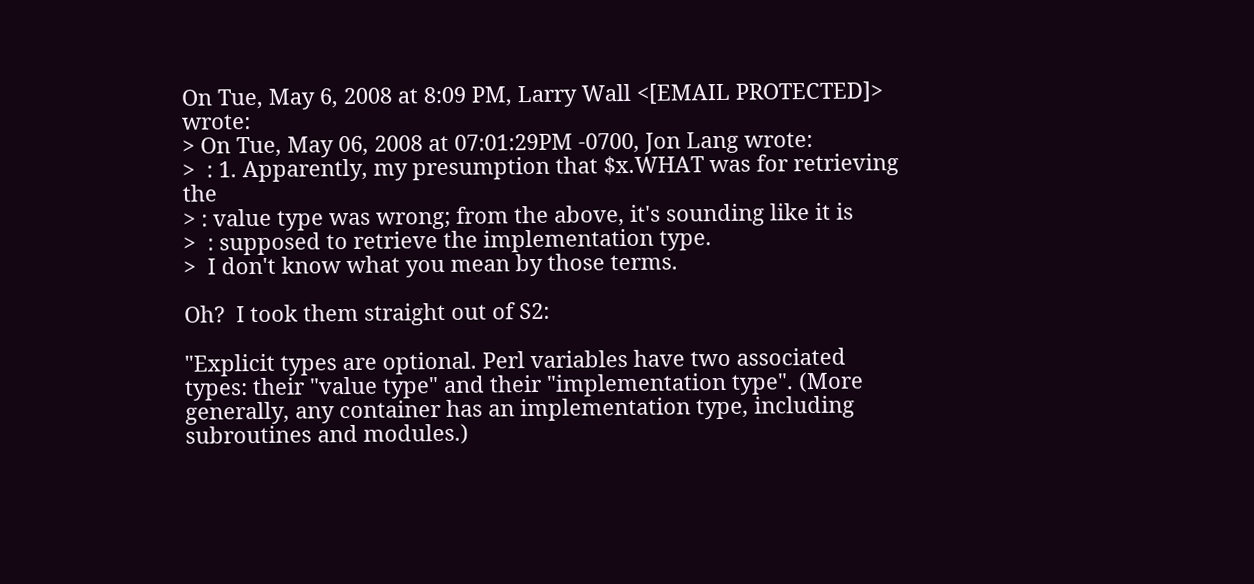On Tue, May 6, 2008 at 8:09 PM, Larry Wall <[EMAIL PROTECTED]> wrote:
> On Tue, May 06, 2008 at 07:01:29PM -0700, Jon Lang wrote:
>  : 1. Apparently, my presumption that $x.WHAT was for retrieving the
> : value type was wrong; from the above, it's sounding like it is
>  : supposed to retrieve the implementation type.
>  I don't know what you mean by those terms.

Oh?  I took them straight out of S2:

"Explicit types are optional. Perl variables have two associated
types: their "value type" and their "implementation type". (More
generally, any container has an implementation type, including
subroutines and modules.)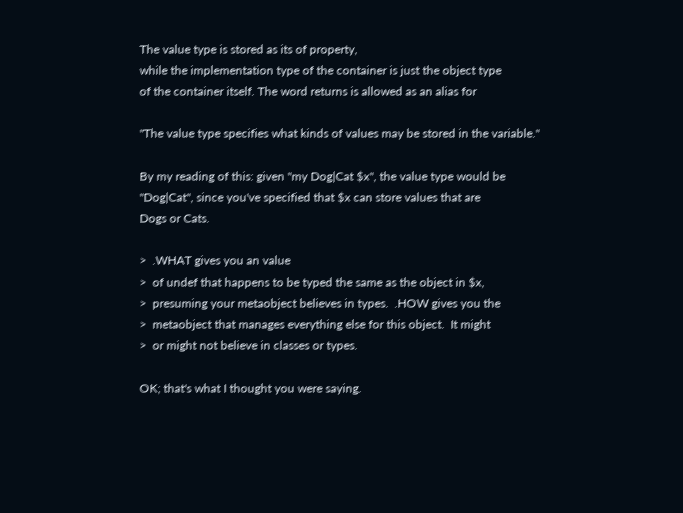The value type is stored as its of property,
while the implementation type of the container is just the object type
of the container itself. The word returns is allowed as an alias for

"The value type specifies what kinds of values may be stored in the variable."

By my reading of this: given "my Dog|Cat $x", the value type would be
"Dog|Cat", since you've specified that $x can store values that are
Dogs or Cats.

>  .WHAT gives you an value
>  of undef that happens to be typed the same as the object in $x,
>  presuming your metaobject believes in types.  .HOW gives you the
>  metaobject that manages everything else for this object.  It might
>  or might not believe in classes or types.

OK; that's what I thought you were saying.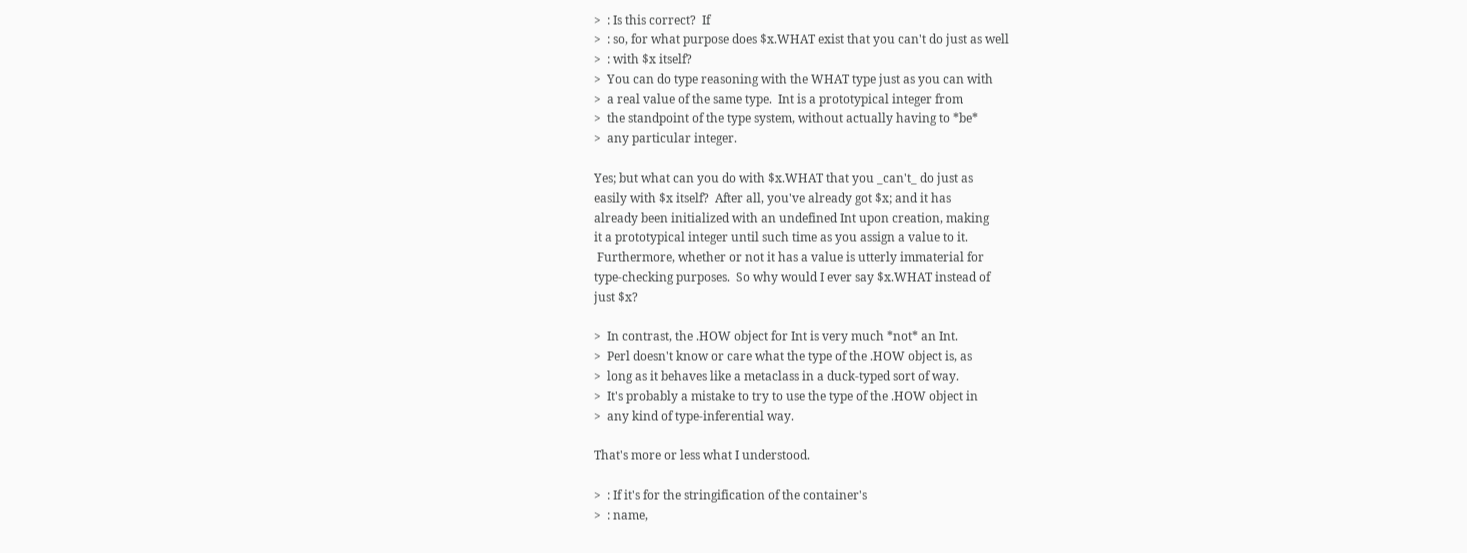>  : Is this correct?  If
>  : so, for what purpose does $x.WHAT exist that you can't do just as well
>  : with $x itself?
>  You can do type reasoning with the WHAT type just as you can with
>  a real value of the same type.  Int is a prototypical integer from
>  the standpoint of the type system, without actually having to *be*
>  any particular integer.

Yes; but what can you do with $x.WHAT that you _can't_ do just as
easily with $x itself?  After all, you've already got $x; and it has
already been initialized with an undefined Int upon creation, making
it a prototypical integer until such time as you assign a value to it.
 Furthermore, whether or not it has a value is utterly immaterial for
type-checking purposes.  So why would I ever say $x.WHAT instead of
just $x?

>  In contrast, the .HOW object for Int is very much *not* an Int.
>  Perl doesn't know or care what the type of the .HOW object is, as
>  long as it behaves like a metaclass in a duck-typed sort of way.
>  It's probably a mistake to try to use the type of the .HOW object in
>  any kind of type-inferential way.

That's more or less what I understood.

>  : If it's for the stringification of the container's
>  : name,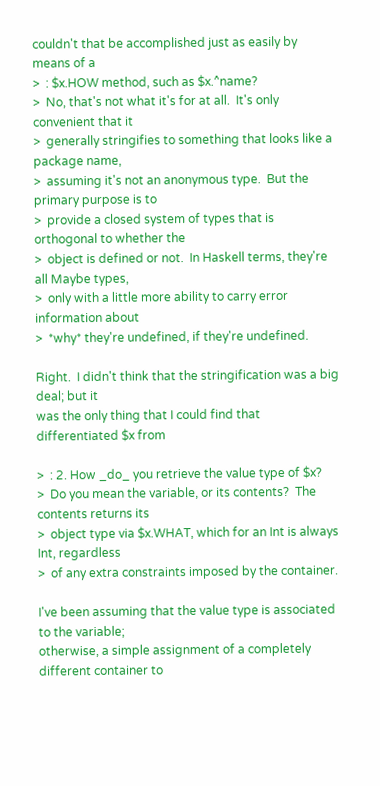couldn't that be accomplished just as easily by means of a
>  : $x.HOW method, such as $x.^name?
>  No, that's not what it's for at all.  It's only convenient that it
>  generally stringifies to something that looks like a package name,
>  assuming it's not an anonymous type.  But the primary purpose is to
>  provide a closed system of types that is orthogonal to whether the
>  object is defined or not.  In Haskell terms, they're all Maybe types,
>  only with a little more ability to carry error information about
>  *why* they're undefined, if they're undefined.

Right.  I didn't think that the stringification was a big deal; but it
was the only thing that I could find that differentiated $x from

>  : 2. How _do_ you retrieve the value type of $x?
>  Do you mean the variable, or its contents?  The contents returns its
>  object type via $x.WHAT, which for an Int is always Int, regardless
>  of any extra constraints imposed by the container.

I've been assuming that the value type is associated to the variable;
otherwise, a simple assignment of a completely different container to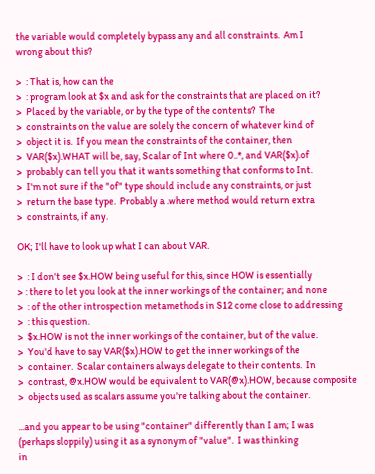the variable would completely bypass any and all constraints.  Am I
wrong about this?

>  : That is, how can the
>  : program look at $x and ask for the constraints that are placed on it?
>  Placed by the variable, or by the type of the contents?  The
>  constraints on the value are solely the concern of whatever kind of
>  object it is.  If you mean the constraints of the container, then
>  VAR($x).WHAT will be, say, Scalar of Int where 0..*, and VAR($x).of
>  probably can tell you that it wants something that conforms to Int.
>  I'm not sure if the "of" type should include any constraints, or just
>  return the base type.  Probably a .where method would return extra
>  constraints, if any.

OK; I'll have to look up what I can about VAR.

>  : I don't see $x.HOW being useful for this, since HOW is essentially
> : there to let you look at the inner workings of the container; and none
>  : of the other introspection metamethods in S12 come close to addressing
>  : this question.
>  $x.HOW is not the inner workings of the container, but of the value.
>  You'd have to say VAR($x).HOW to get the inner workings of the
>  container.  Scalar containers always delegate to their contents.  In
>  contrast, @x.HOW would be equivalent to VAR(@x).HOW, because composite
>  objects used as scalars assume you're talking about the container.

...and you appear to be using "container" differently than I am; I was
(perhaps sloppily) using it as a synonym of "value".  I was thinking
in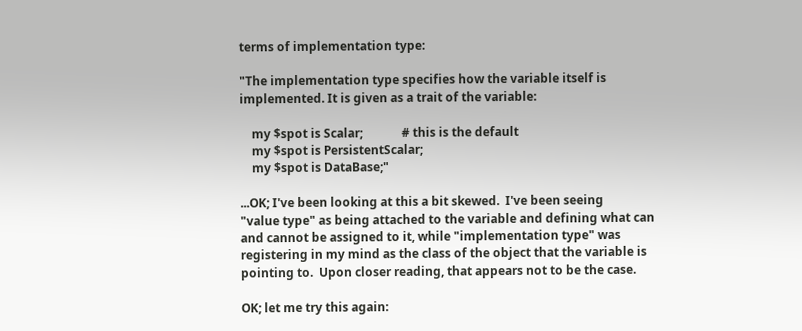terms of implementation type:

"The implementation type specifies how the variable itself is
implemented. It is given as a trait of the variable:

    my $spot is Scalar;             # this is the default
    my $spot is PersistentScalar;
    my $spot is DataBase;"

...OK; I've been looking at this a bit skewed.  I've been seeing
"value type" as being attached to the variable and defining what can
and cannot be assigned to it, while "implementation type" was
registering in my mind as the class of the object that the variable is
pointing to.  Upon closer reading, that appears not to be the case.

OK; let me try this again: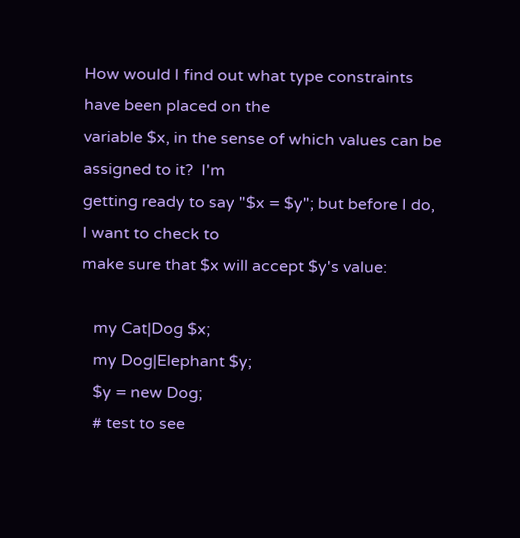How would I find out what type constraints have been placed on the
variable $x, in the sense of which values can be assigned to it?  I'm
getting ready to say "$x = $y"; but before I do, I want to check to
make sure that $x will accept $y's value:

   my Cat|Dog $x;
   my Dog|Elephant $y;
   $y = new Dog;
   # test to see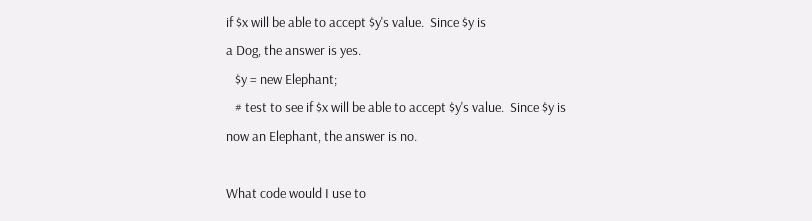if $x will be able to accept $y's value.  Since $y is
a Dog, the answer is yes.
   $y = new Elephant;
   # test to see if $x will be able to accept $y's value.  Since $y is
now an Elephant, the answer is no.

What code would I use to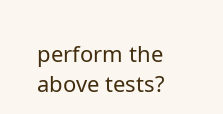perform the above tests?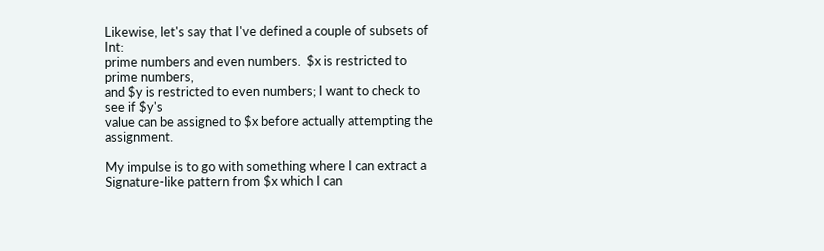Likewise, let's say that I've defined a couple of subsets of Int:
prime numbers and even numbers.  $x is restricted to prime numbers,
and $y is restricted to even numbers; I want to check to see if $y's
value can be assigned to $x before actually attempting the assignment.

My impulse is to go with something where I can extract a
Signature-like pattern from $x which I can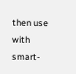then use with
smart-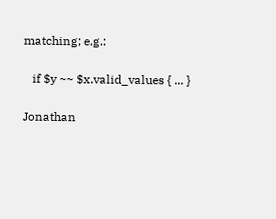matching; e.g.:

   if $y ~~ $x.valid_values { ... }

Jonathan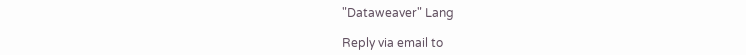"Dataweaver" Lang

Reply via email to